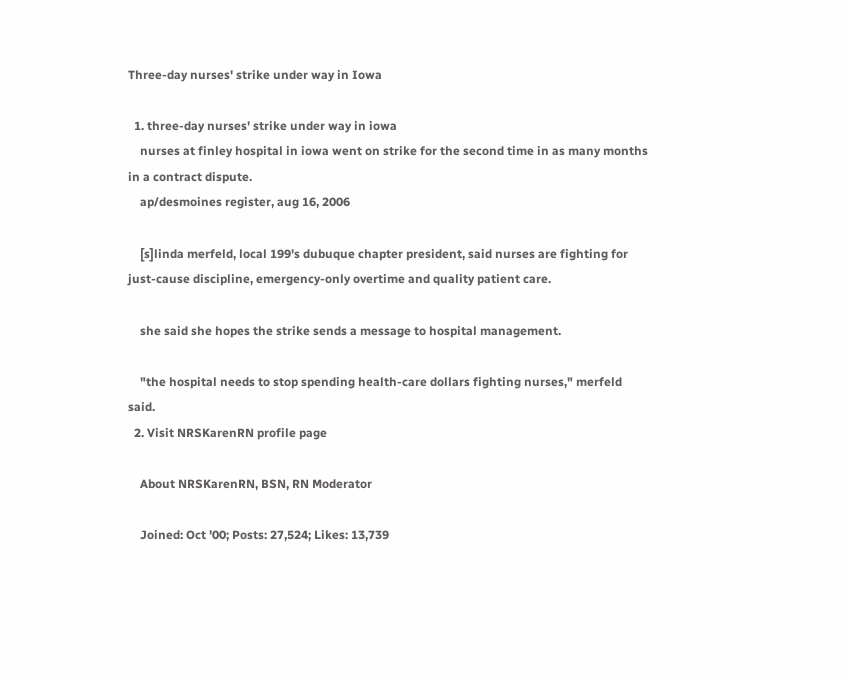Three-day nurses' strike under way in Iowa

  1. three-day nurses' strike under way in iowa
    nurses at finley hospital in iowa went on strike for the second time in as many months in a contract dispute.
    ap/desmoines register, aug 16, 2006

    [s]linda merfeld, local 199's dubuque chapter president, said nurses are fighting for just-cause discipline, emergency-only overtime and quality patient care.

    she said she hopes the strike sends a message to hospital management.

    "the hospital needs to stop spending health-care dollars fighting nurses," merfeld said.
  2. Visit NRSKarenRN profile page

    About NRSKarenRN, BSN, RN Moderator

    Joined: Oct '00; Posts: 27,524; Likes: 13,739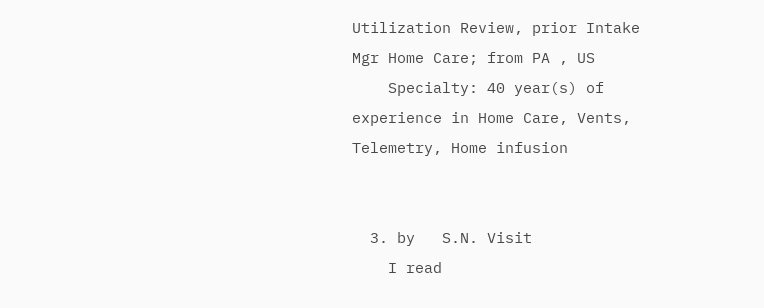Utilization Review, prior Intake Mgr Home Care; from PA , US
    Specialty: 40 year(s) of experience in Home Care, Vents, Telemetry, Home infusion


  3. by   S.N. Visit
    I read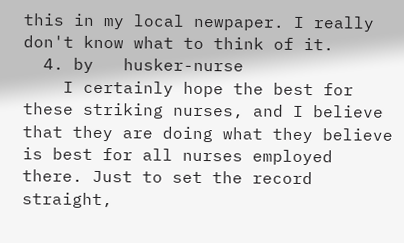this in my local newpaper. I really don't know what to think of it.
  4. by   husker-nurse
    I certainly hope the best for these striking nurses, and I believe that they are doing what they believe is best for all nurses employed there. Just to set the record straight,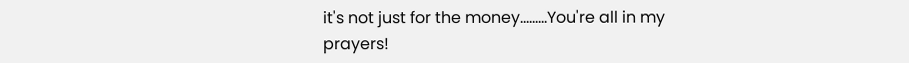it's not just for the money.........You're all in my prayers!